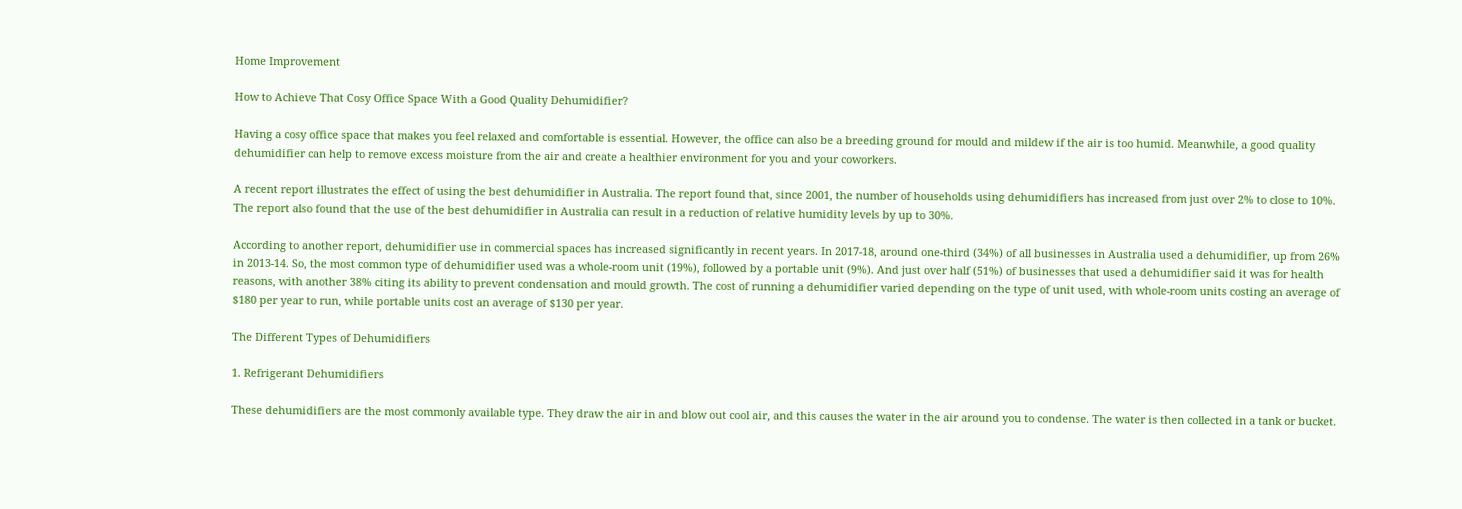Home Improvement

How to Achieve That Cosy Office Space With a Good Quality Dehumidifier?

Having a cosy office space that makes you feel relaxed and comfortable is essential. However, the office can also be a breeding ground for mould and mildew if the air is too humid. Meanwhile, a good quality dehumidifier can help to remove excess moisture from the air and create a healthier environment for you and your coworkers.

A recent report illustrates the effect of using the best dehumidifier in Australia. The report found that, since 2001, the number of households using dehumidifiers has increased from just over 2% to close to 10%. The report also found that the use of the best dehumidifier in Australia can result in a reduction of relative humidity levels by up to 30%.

According to another report, dehumidifier use in commercial spaces has increased significantly in recent years. In 2017-18, around one-third (34%) of all businesses in Australia used a dehumidifier, up from 26% in 2013-14. So, the most common type of dehumidifier used was a whole-room unit (19%), followed by a portable unit (9%). And just over half (51%) of businesses that used a dehumidifier said it was for health reasons, with another 38% citing its ability to prevent condensation and mould growth. The cost of running a dehumidifier varied depending on the type of unit used, with whole-room units costing an average of $180 per year to run, while portable units cost an average of $130 per year.

The Different Types of Dehumidifiers

1. Refrigerant Dehumidifiers

These dehumidifiers are the most commonly available type. They draw the air in and blow out cool air, and this causes the water in the air around you to condense. The water is then collected in a tank or bucket.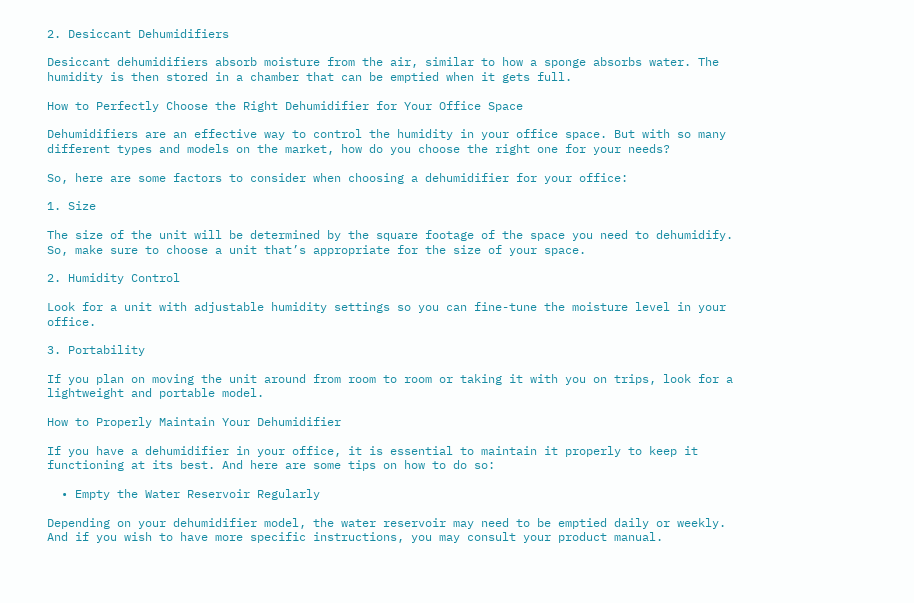2. Desiccant Dehumidifiers

Desiccant dehumidifiers absorb moisture from the air, similar to how a sponge absorbs water. The humidity is then stored in a chamber that can be emptied when it gets full.

How to Perfectly Choose the Right Dehumidifier for Your Office Space

Dehumidifiers are an effective way to control the humidity in your office space. But with so many different types and models on the market, how do you choose the right one for your needs?

So, here are some factors to consider when choosing a dehumidifier for your office:

1. Size

The size of the unit will be determined by the square footage of the space you need to dehumidify. So, make sure to choose a unit that’s appropriate for the size of your space.

2. Humidity Control

Look for a unit with adjustable humidity settings so you can fine-tune the moisture level in your office.

3. Portability

If you plan on moving the unit around from room to room or taking it with you on trips, look for a lightweight and portable model.

How to Properly Maintain Your Dehumidifier

If you have a dehumidifier in your office, it is essential to maintain it properly to keep it functioning at its best. And here are some tips on how to do so:

  • Empty the Water Reservoir Regularly

Depending on your dehumidifier model, the water reservoir may need to be emptied daily or weekly. And if you wish to have more specific instructions, you may consult your product manual.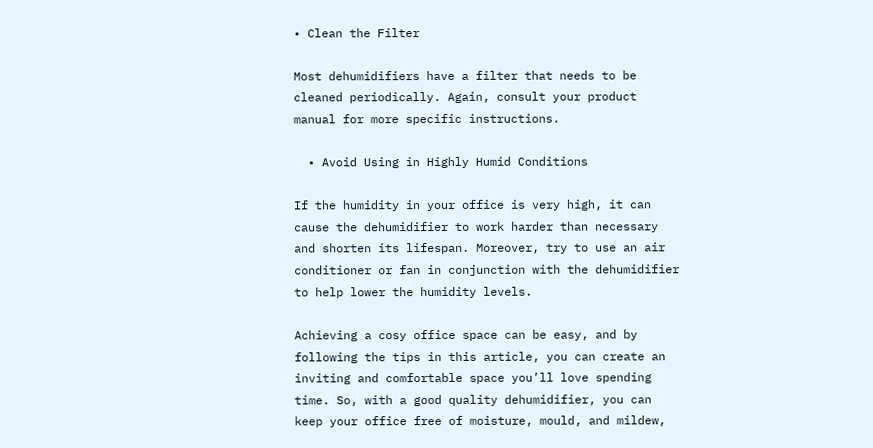• Clean the Filter

Most dehumidifiers have a filter that needs to be cleaned periodically. Again, consult your product manual for more specific instructions.

  • Avoid Using in Highly Humid Conditions

If the humidity in your office is very high, it can cause the dehumidifier to work harder than necessary and shorten its lifespan. Moreover, try to use an air conditioner or fan in conjunction with the dehumidifier to help lower the humidity levels.

Achieving a cosy office space can be easy, and by following the tips in this article, you can create an inviting and comfortable space you’ll love spending time. So, with a good quality dehumidifier, you can keep your office free of moisture, mould, and mildew,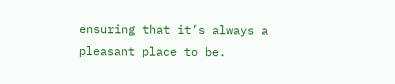ensuring that it’s always a pleasant place to be.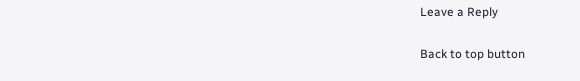Leave a Reply

Back to top button